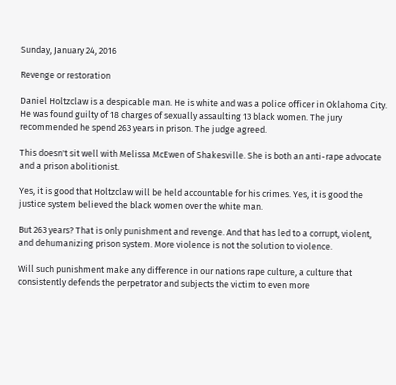Sunday, January 24, 2016

Revenge or restoration

Daniel Holtzclaw is a despicable man. He is white and was a police officer in Oklahoma City. He was found guilty of 18 charges of sexually assaulting 13 black women. The jury recommended he spend 263 years in prison. The judge agreed.

This doesn't sit well with Melissa McEwen of Shakesville. She is both an anti-rape advocate and a prison abolitionist.

Yes, it is good that Holtzclaw will be held accountable for his crimes. Yes, it is good the justice system believed the black women over the white man.

But 263 years? That is only punishment and revenge. And that has led to a corrupt, violent, and dehumanizing prison system. More violence is not the solution to violence.

Will such punishment make any difference in our nations rape culture, a culture that consistently defends the perpetrator and subjects the victim to even more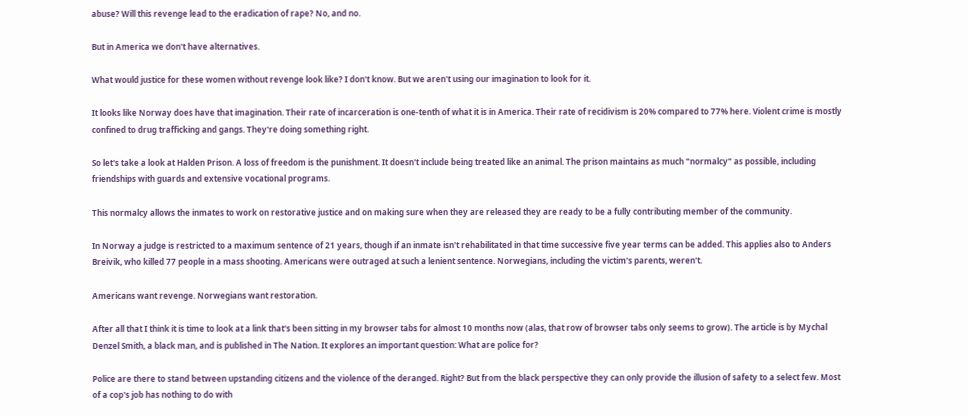abuse? Will this revenge lead to the eradication of rape? No, and no.

But in America we don't have alternatives.

What would justice for these women without revenge look like? I don't know. But we aren't using our imagination to look for it.

It looks like Norway does have that imagination. Their rate of incarceration is one-tenth of what it is in America. Their rate of recidivism is 20% compared to 77% here. Violent crime is mostly confined to drug trafficking and gangs. They're doing something right.

So let's take a look at Halden Prison. A loss of freedom is the punishment. It doesn't include being treated like an animal. The prison maintains as much "normalcy" as possible, including friendships with guards and extensive vocational programs.

This normalcy allows the inmates to work on restorative justice and on making sure when they are released they are ready to be a fully contributing member of the community.

In Norway a judge is restricted to a maximum sentence of 21 years, though if an inmate isn't rehabilitated in that time successive five year terms can be added. This applies also to Anders Breivik, who killed 77 people in a mass shooting. Americans were outraged at such a lenient sentence. Norwegians, including the victim's parents, weren't.

Americans want revenge. Norwegians want restoration.

After all that I think it is time to look at a link that's been sitting in my browser tabs for almost 10 months now (alas, that row of browser tabs only seems to grow). The article is by Mychal Denzel Smith, a black man, and is published in The Nation. It explores an important question: What are police for?

Police are there to stand between upstanding citizens and the violence of the deranged. Right? But from the black perspective they can only provide the illusion of safety to a select few. Most of a cop's job has nothing to do with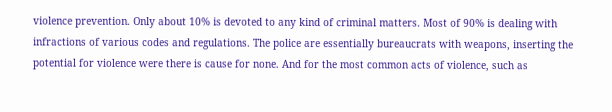violence prevention. Only about 10% is devoted to any kind of criminal matters. Most of 90% is dealing with infractions of various codes and regulations. The police are essentially bureaucrats with weapons, inserting the potential for violence were there is cause for none. And for the most common acts of violence, such as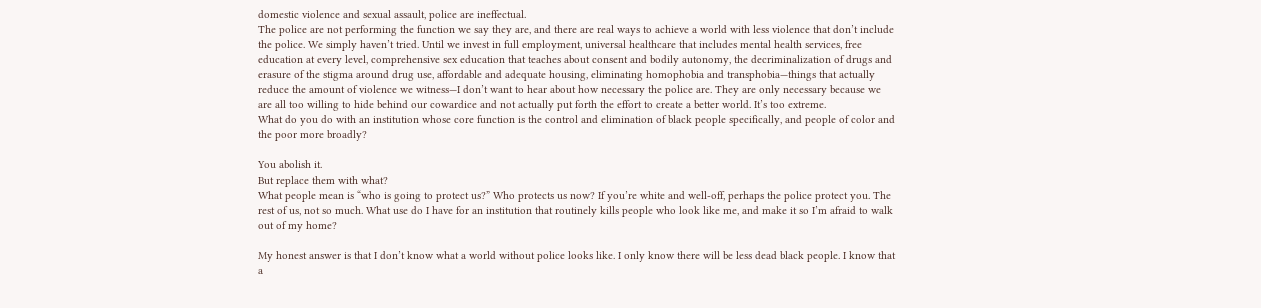domestic violence and sexual assault, police are ineffectual.
The police are not performing the function we say they are, and there are real ways to achieve a world with less violence that don’t include the police. We simply haven’t tried. Until we invest in full employment, universal healthcare that includes mental health services, free education at every level, comprehensive sex education that teaches about consent and bodily autonomy, the decriminalization of drugs and erasure of the stigma around drug use, affordable and adequate housing, eliminating homophobia and transphobia—things that actually reduce the amount of violence we witness—I don’t want to hear about how necessary the police are. They are only necessary because we are all too willing to hide behind our cowardice and not actually put forth the effort to create a better world. It’s too extreme.
What do you do with an institution whose core function is the control and elimination of black people specifically, and people of color and the poor more broadly?

You abolish it.
But replace them with what?
What people mean is “who is going to protect us?” Who protects us now? If you’re white and well-off, perhaps the police protect you. The rest of us, not so much. What use do I have for an institution that routinely kills people who look like me, and make it so I’m afraid to walk out of my home?

My honest answer is that I don’t know what a world without police looks like. I only know there will be less dead black people. I know that a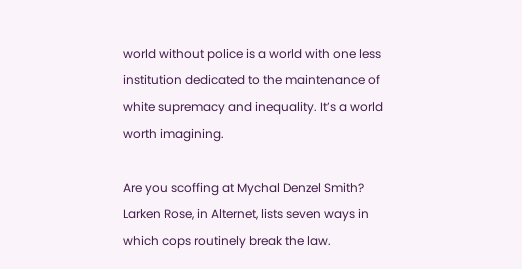world without police is a world with one less institution dedicated to the maintenance of white supremacy and inequality. It’s a world worth imagining.

Are you scoffing at Mychal Denzel Smith? Larken Rose, in Alternet, lists seven ways in which cops routinely break the law.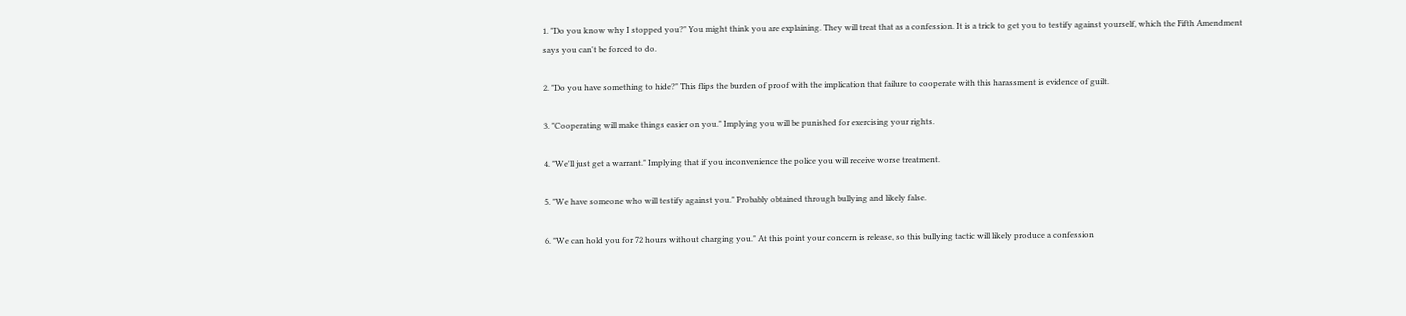1. "Do you know why I stopped you?" You might think you are explaining. They will treat that as a confession. It is a trick to get you to testify against yourself, which the Fifth Amendment says you can't be forced to do.

2. "Do you have something to hide?" This flips the burden of proof with the implication that failure to cooperate with this harassment is evidence of guilt.

3. "Cooperating will make things easier on you." Implying you will be punished for exercising your rights.

4. "We'll just get a warrant." Implying that if you inconvenience the police you will receive worse treatment.

5. "We have someone who will testify against you." Probably obtained through bullying and likely false.

6. "We can hold you for 72 hours without charging you." At this point your concern is release, so this bullying tactic will likely produce a confession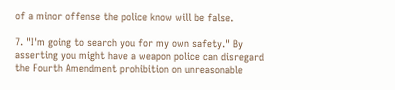of a minor offense the police know will be false.

7. "I'm going to search you for my own safety." By asserting you might have a weapon police can disregard the Fourth Amendment prohibition on unreasonable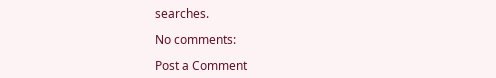searches.

No comments:

Post a Comment